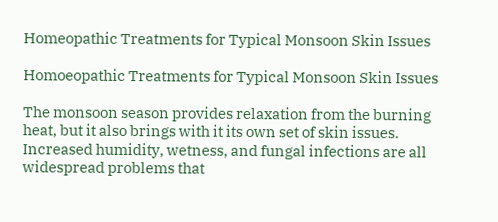Homeopathic Treatments for Typical Monsoon Skin Issues

Homoeopathic Treatments for Typical Monsoon Skin Issues

The monsoon season provides relaxation from the burning heat, but it also brings with it its own set of skin issues. Increased humidity, wetness, and fungal infections are all widespread problems that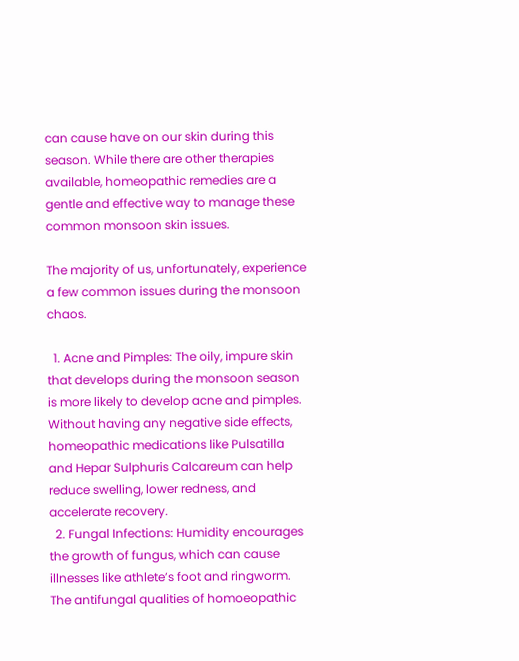can cause have on our skin during this season. While there are other therapies available, homeopathic remedies are a gentle and effective way to manage these common monsoon skin issues.

The majority of us, unfortunately, experience a few common issues during the monsoon chaos.

  1. Acne and Pimples: The oily, impure skin that develops during the monsoon season is more likely to develop acne and pimples. Without having any negative side effects, homeopathic medications like Pulsatilla and Hepar Sulphuris Calcareum can help reduce swelling, lower redness, and accelerate recovery.
  2. Fungal Infections: Humidity encourages the growth of fungus, which can cause illnesses like athlete’s foot and ringworm. The antifungal qualities of homoeopathic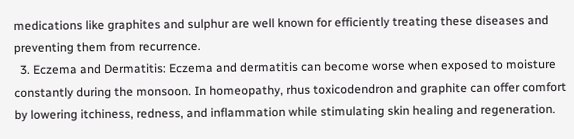medications like graphites and sulphur are well known for efficiently treating these diseases and preventing them from recurrence.
  3. Eczema and Dermatitis: Eczema and dermatitis can become worse when exposed to moisture constantly during the monsoon. In homeopathy, rhus toxicodendron and graphite can offer comfort by lowering itchiness, redness, and inflammation while stimulating skin healing and regeneration.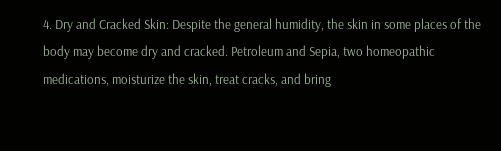4. Dry and Cracked Skin: Despite the general humidity, the skin in some places of the body may become dry and cracked. Petroleum and Sepia, two homeopathic medications, moisturize the skin, treat cracks, and bring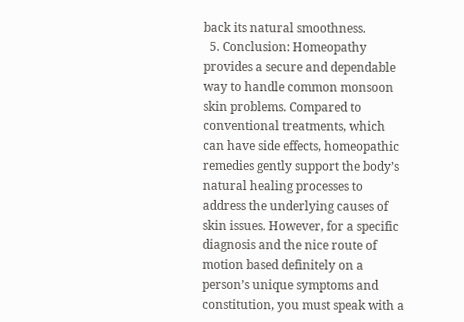back its natural smoothness.
  5. Conclusion: Homeopathy provides a secure and dependable way to handle common monsoon skin problems. Compared to conventional treatments, which can have side effects, homeopathic remedies gently support the body’s natural healing processes to address the underlying causes of skin issues. However, for a specific diagnosis and the nice route of motion based definitely on a person’s unique symptoms and constitution, you must speak with a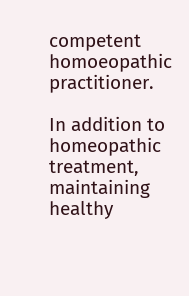competent homoeopathic practitioner.

In addition to homeopathic treatment, maintaining healthy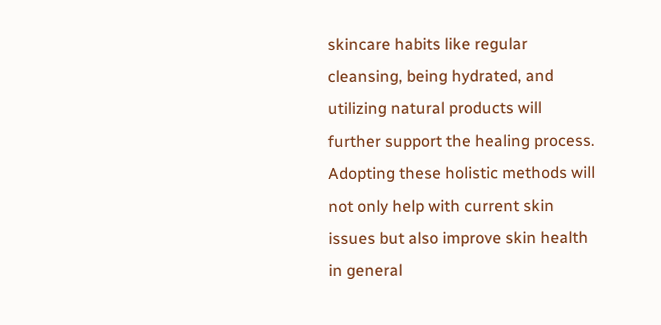skincare habits like regular cleansing, being hydrated, and utilizing natural products will further support the healing process. Adopting these holistic methods will not only help with current skin issues but also improve skin health in general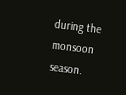during the monsoon season.